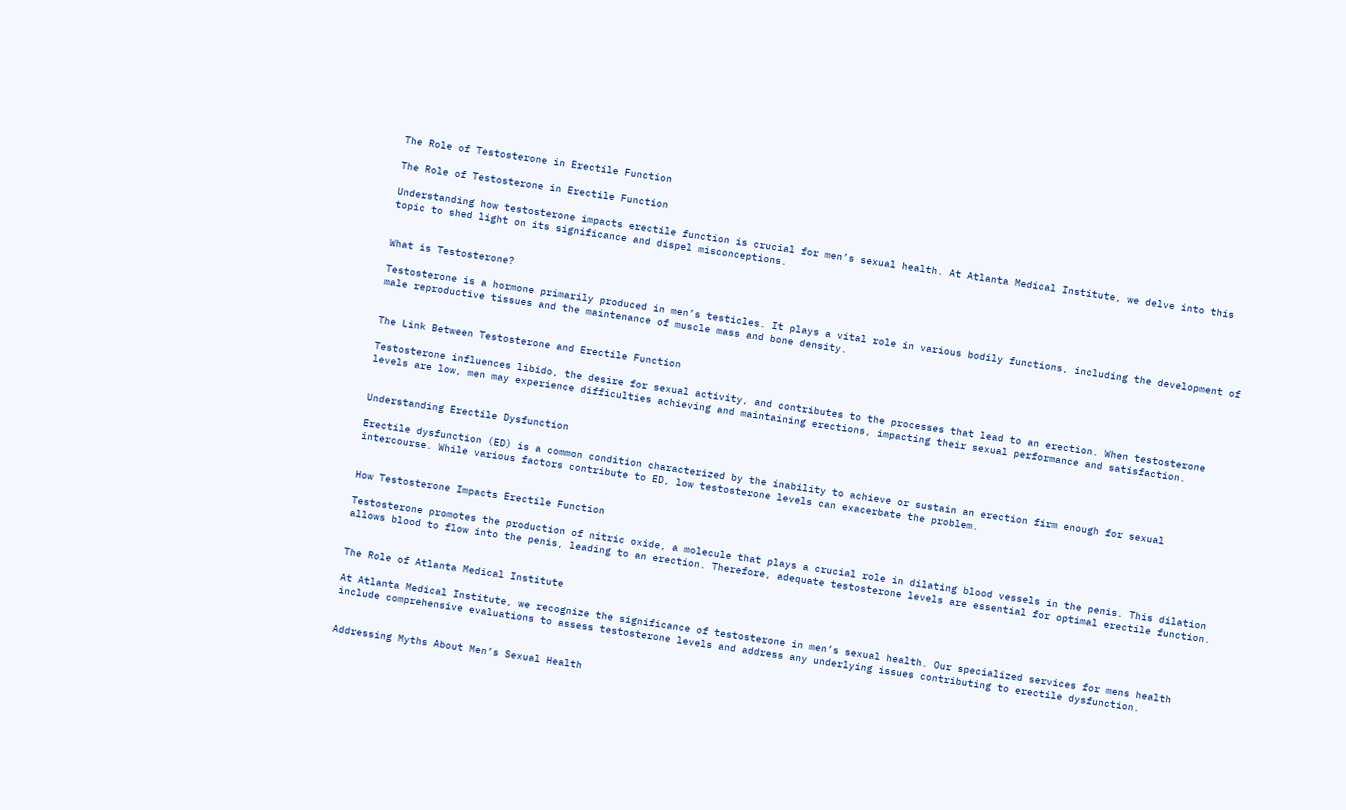The Role of Testosterone in Erectile Function

The Role of Testosterone in Erectile Function

Understanding how testosterone impacts erectile function is crucial for men’s sexual health. At Atlanta Medical Institute, we delve into this topic to shed light on its significance and dispel misconceptions.


What is Testosterone?

Testosterone is a hormone primarily produced in men’s testicles. It plays a vital role in various bodily functions, including the development of male reproductive tissues and the maintenance of muscle mass and bone density.


The Link Between Testosterone and Erectile Function

Testosterone influences libido, the desire for sexual activity, and contributes to the processes that lead to an erection. When testosterone levels are low, men may experience difficulties achieving and maintaining erections, impacting their sexual performance and satisfaction.


Understanding Erectile Dysfunction

Erectile dysfunction (ED) is a common condition characterized by the inability to achieve or sustain an erection firm enough for sexual intercourse. While various factors contribute to ED, low testosterone levels can exacerbate the problem.


How Testosterone Impacts Erectile Function

Testosterone promotes the production of nitric oxide, a molecule that plays a crucial role in dilating blood vessels in the penis. This dilation allows blood to flow into the penis, leading to an erection. Therefore, adequate testosterone levels are essential for optimal erectile function.


The Role of Atlanta Medical Institute

At Atlanta Medical Institute, we recognize the significance of testosterone in men’s sexual health. Our specialized services for mens health include comprehensive evaluations to assess testosterone levels and address any underlying issues contributing to erectile dysfunction.


Addressing Myths About Men’s Sexual Health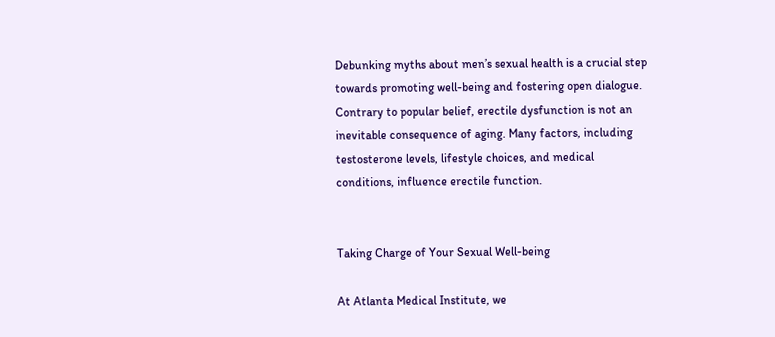Debunking myths about men’s sexual health is a crucial step towards promoting well-being and fostering open dialogue. Contrary to popular belief, erectile dysfunction is not an inevitable consequence of aging. Many factors, including testosterone levels, lifestyle choices, and medical conditions, influence erectile function.


Taking Charge of Your Sexual Well-being

At Atlanta Medical Institute, we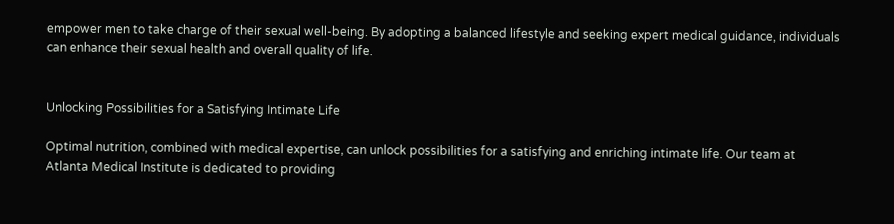empower men to take charge of their sexual well-being. By adopting a balanced lifestyle and seeking expert medical guidance, individuals can enhance their sexual health and overall quality of life.


Unlocking Possibilities for a Satisfying Intimate Life

Optimal nutrition, combined with medical expertise, can unlock possibilities for a satisfying and enriching intimate life. Our team at Atlanta Medical Institute is dedicated to providing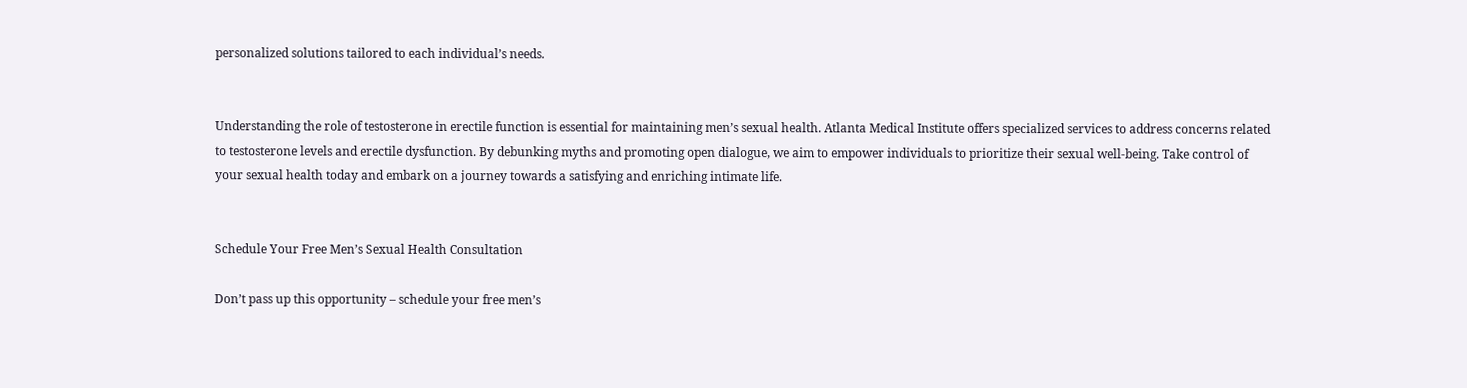personalized solutions tailored to each individual’s needs.


Understanding the role of testosterone in erectile function is essential for maintaining men’s sexual health. Atlanta Medical Institute offers specialized services to address concerns related to testosterone levels and erectile dysfunction. By debunking myths and promoting open dialogue, we aim to empower individuals to prioritize their sexual well-being. Take control of your sexual health today and embark on a journey towards a satisfying and enriching intimate life.


Schedule Your Free Men’s Sexual Health Consultation

Don’t pass up this opportunity – schedule your free men’s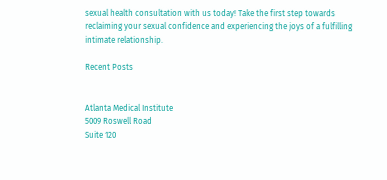sexual health consultation with us today! Take the first step towards reclaiming your sexual confidence and experiencing the joys of a fulfilling intimate relationship.

Recent Posts


Atlanta Medical Institute
5009 Roswell Road
Suite 120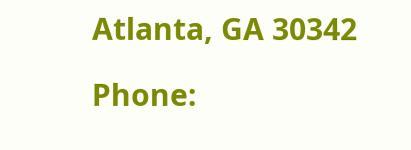Atlanta, GA 30342

Phone: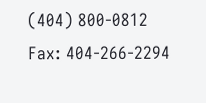(404) 800-0812
Fax: 404-266-2294